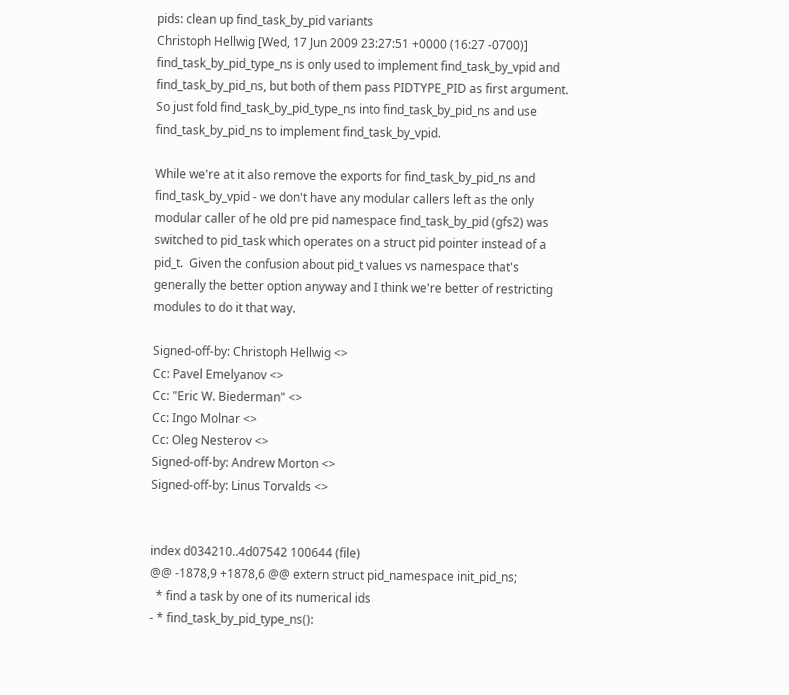pids: clean up find_task_by_pid variants
Christoph Hellwig [Wed, 17 Jun 2009 23:27:51 +0000 (16:27 -0700)]
find_task_by_pid_type_ns is only used to implement find_task_by_vpid and
find_task_by_pid_ns, but both of them pass PIDTYPE_PID as first argument.
So just fold find_task_by_pid_type_ns into find_task_by_pid_ns and use
find_task_by_pid_ns to implement find_task_by_vpid.

While we're at it also remove the exports for find_task_by_pid_ns and
find_task_by_vpid - we don't have any modular callers left as the only
modular caller of he old pre pid namespace find_task_by_pid (gfs2) was
switched to pid_task which operates on a struct pid pointer instead of a
pid_t.  Given the confusion about pid_t values vs namespace that's
generally the better option anyway and I think we're better of restricting
modules to do it that way.

Signed-off-by: Christoph Hellwig <>
Cc: Pavel Emelyanov <>
Cc: "Eric W. Biederman" <>
Cc: Ingo Molnar <>
Cc: Oleg Nesterov <>
Signed-off-by: Andrew Morton <>
Signed-off-by: Linus Torvalds <>


index d034210..4d07542 100644 (file)
@@ -1878,9 +1878,6 @@ extern struct pid_namespace init_pid_ns;
  * find a task by one of its numerical ids
- * find_task_by_pid_type_ns():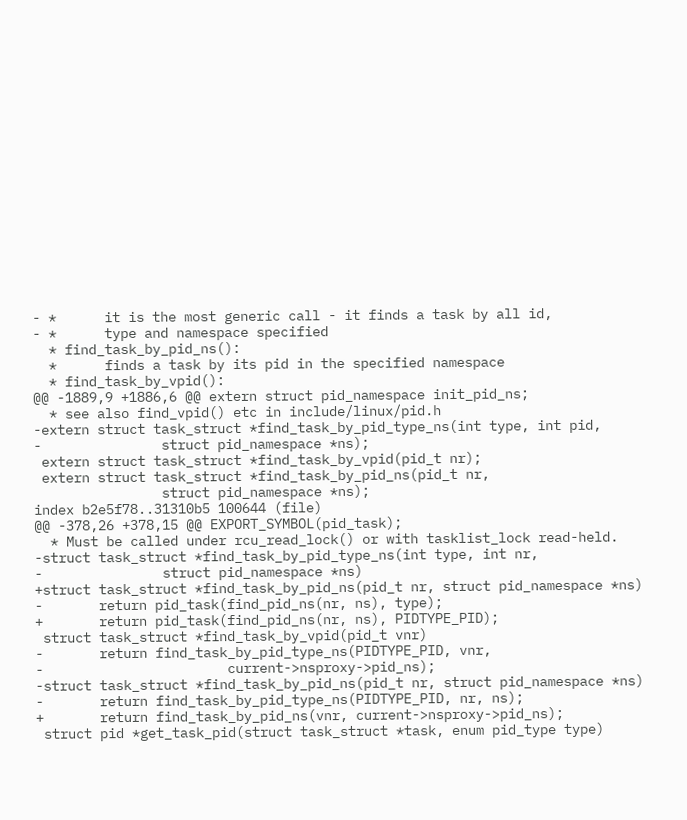- *      it is the most generic call - it finds a task by all id,
- *      type and namespace specified
  * find_task_by_pid_ns():
  *      finds a task by its pid in the specified namespace
  * find_task_by_vpid():
@@ -1889,9 +1886,6 @@ extern struct pid_namespace init_pid_ns;
  * see also find_vpid() etc in include/linux/pid.h
-extern struct task_struct *find_task_by_pid_type_ns(int type, int pid,
-               struct pid_namespace *ns);
 extern struct task_struct *find_task_by_vpid(pid_t nr);
 extern struct task_struct *find_task_by_pid_ns(pid_t nr,
                struct pid_namespace *ns);
index b2e5f78..31310b5 100644 (file)
@@ -378,26 +378,15 @@ EXPORT_SYMBOL(pid_task);
  * Must be called under rcu_read_lock() or with tasklist_lock read-held.
-struct task_struct *find_task_by_pid_type_ns(int type, int nr,
-               struct pid_namespace *ns)
+struct task_struct *find_task_by_pid_ns(pid_t nr, struct pid_namespace *ns)
-       return pid_task(find_pid_ns(nr, ns), type);
+       return pid_task(find_pid_ns(nr, ns), PIDTYPE_PID);
 struct task_struct *find_task_by_vpid(pid_t vnr)
-       return find_task_by_pid_type_ns(PIDTYPE_PID, vnr,
-                       current->nsproxy->pid_ns);
-struct task_struct *find_task_by_pid_ns(pid_t nr, struct pid_namespace *ns)
-       return find_task_by_pid_type_ns(PIDTYPE_PID, nr, ns);
+       return find_task_by_pid_ns(vnr, current->nsproxy->pid_ns);
 struct pid *get_task_pid(struct task_struct *task, enum pid_type type)